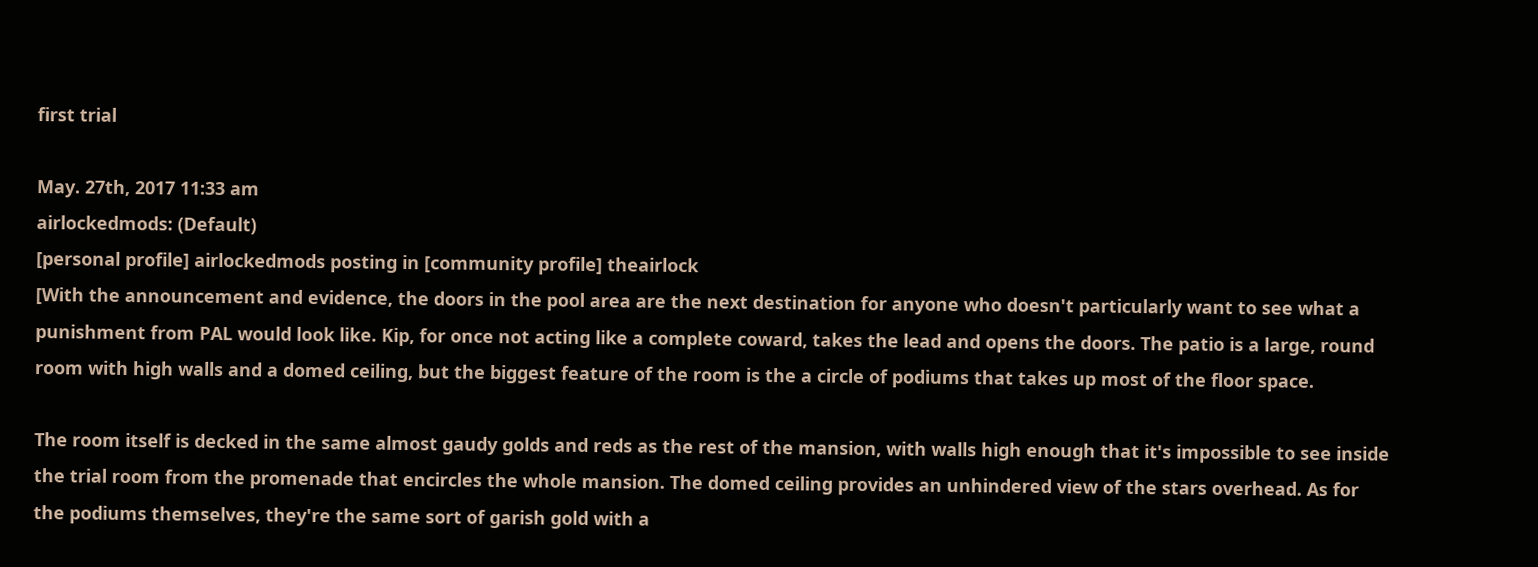first trial

May. 27th, 2017 11:33 am
airlockedmods: (Default)
[personal profile] airlockedmods posting in [community profile] theairlock
[With the announcement and evidence, the doors in the pool area are the next destination for anyone who doesn't particularly want to see what a punishment from PAL would look like. Kip, for once not acting like a complete coward, takes the lead and opens the doors. The patio is a large, round room with high walls and a domed ceiling, but the biggest feature of the room is the a circle of podiums that takes up most of the floor space.

The room itself is decked in the same almost gaudy golds and reds as the rest of the mansion, with walls high enough that it's impossible to see inside the trial room from the promenade that encircles the whole mansion. The domed ceiling provides an unhindered view of the stars overhead. As for the podiums themselves, they're the same sort of garish gold with a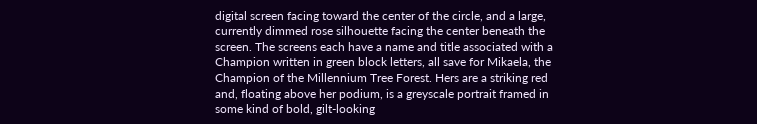digital screen facing toward the center of the circle, and a large, currently dimmed rose silhouette facing the center beneath the screen. The screens each have a name and title associated with a Champion written in green block letters, all save for Mikaela, the Champion of the Millennium Tree Forest. Hers are a striking red and, floating above her podium, is a greyscale portrait framed in some kind of bold, gilt-looking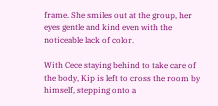frame. She smiles out at the group, her eyes gentle and kind even with the noticeable lack of color.

With Cece staying behind to take care of the body, Kip is left to cross the room by himself, stepping onto a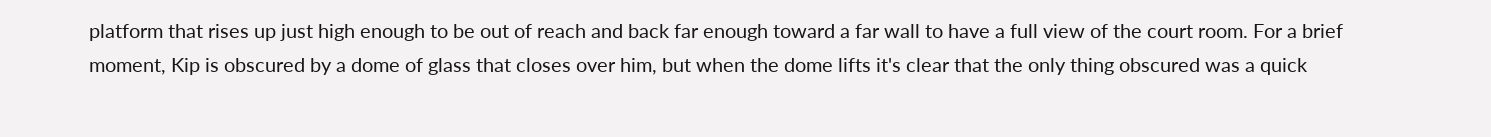platform that rises up just high enough to be out of reach and back far enough toward a far wall to have a full view of the court room. For a brief moment, Kip is obscured by a dome of glass that closes over him, but when the dome lifts it's clear that the only thing obscured was a quick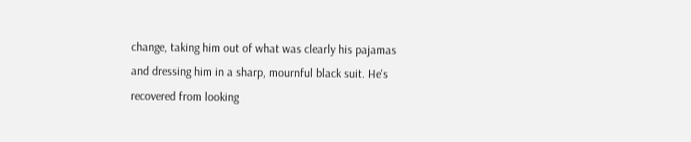change, taking him out of what was clearly his pajamas and dressing him in a sharp, mournful black suit. He's recovered from looking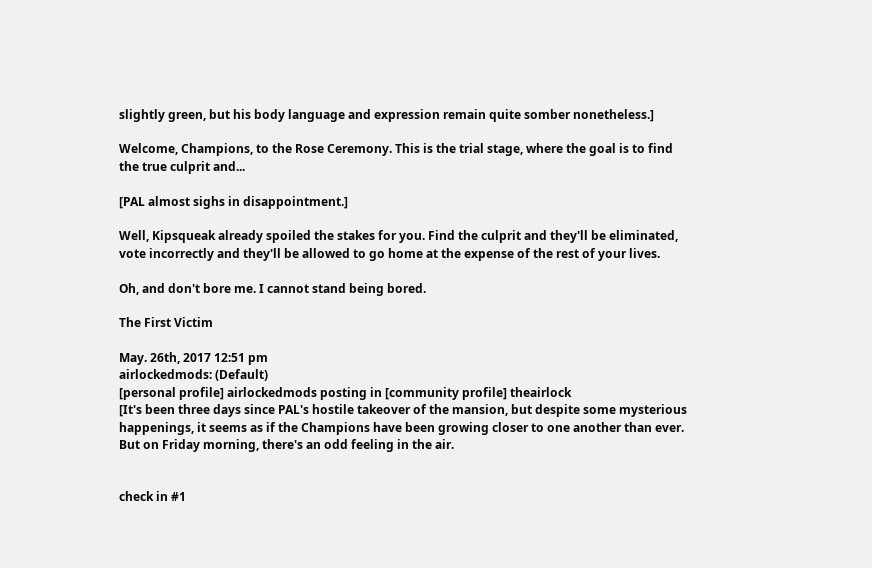slightly green, but his body language and expression remain quite somber nonetheless.]

Welcome, Champions, to the Rose Ceremony. This is the trial stage, where the goal is to find the true culprit and...

[PAL almost sighs in disappointment.]

Well, Kipsqueak already spoiled the stakes for you. Find the culprit and they'll be eliminated, vote incorrectly and they'll be allowed to go home at the expense of the rest of your lives.

Oh, and don't bore me. I cannot stand being bored.

The First Victim

May. 26th, 2017 12:51 pm
airlockedmods: (Default)
[personal profile] airlockedmods posting in [community profile] theairlock
[It's been three days since PAL's hostile takeover of the mansion, but despite some mysterious happenings, it seems as if the Champions have been growing closer to one another than ever. But on Friday morning, there's an odd feeling in the air.


check in #1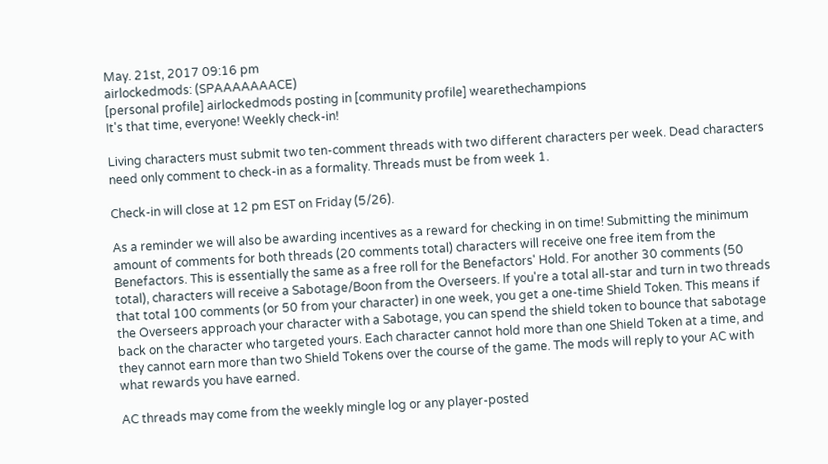May. 21st, 2017 09:16 pm
airlockedmods: (SPAAAAAAACE)
[personal profile] airlockedmods posting in [community profile] wearethechampions
It's that time, everyone! Weekly check-in!

Living characters must submit two ten-comment threads with two different characters per week. Dead characters need only comment to check-in as a formality. Threads must be from week 1.

Check-in will close at 12 pm EST on Friday (5/26).

As a reminder we will also be awarding incentives as a reward for checking in on time! Submitting the minimum amount of comments for both threads (20 comments total) characters will receive one free item from the Benefactors. This is essentially the same as a free roll for the Benefactors' Hold. For another 30 comments (50 total), characters will receive a Sabotage/Boon from the Overseers. If you're a total all-star and turn in two threads that total 100 comments (or 50 from your character) in one week, you get a one-time Shield Token. This means if the Overseers approach your character with a Sabotage, you can spend the shield token to bounce that sabotage back on the character who targeted yours. Each character cannot hold more than one Shield Token at a time, and they cannot earn more than two Shield Tokens over the course of the game. The mods will reply to your AC with what rewards you have earned.

AC threads may come from the weekly mingle log or any player-posted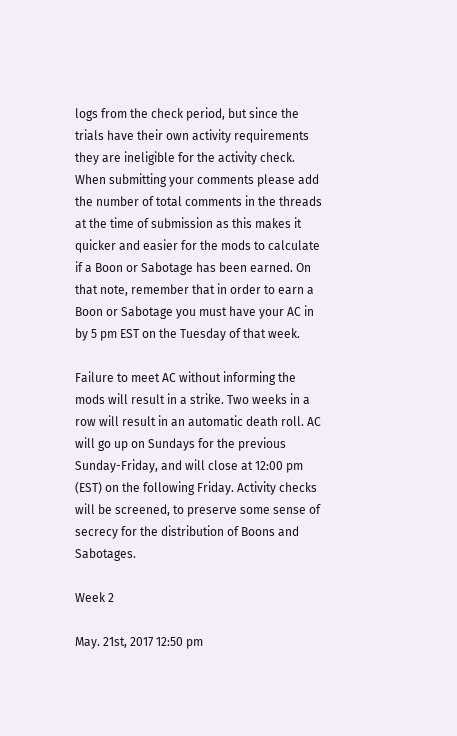logs from the check period, but since the trials have their own activity requirements they are ineligible for the activity check. When submitting your comments please add the number of total comments in the threads at the time of submission as this makes it quicker and easier for the mods to calculate if a Boon or Sabotage has been earned. On that note, remember that in order to earn a Boon or Sabotage you must have your AC in by 5 pm EST on the Tuesday of that week.

Failure to meet AC without informing the mods will result in a strike. Two weeks in a row will result in an automatic death roll. AC will go up on Sundays for the previous Sunday-Friday, and will close at 12:00 pm (EST) on the following Friday. Activity checks will be screened, to preserve some sense of secrecy for the distribution of Boons and Sabotages.

Week 2

May. 21st, 2017 12:50 pm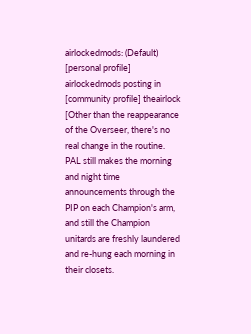airlockedmods: (Default)
[personal profile] airlockedmods posting in [community profile] theairlock
[Other than the reappearance of the Overseer, there's no real change in the routine. PAL still makes the morning and night time announcements through the PIP on each Champion's arm, and still the Champion unitards are freshly laundered and re-hung each morning in their closets.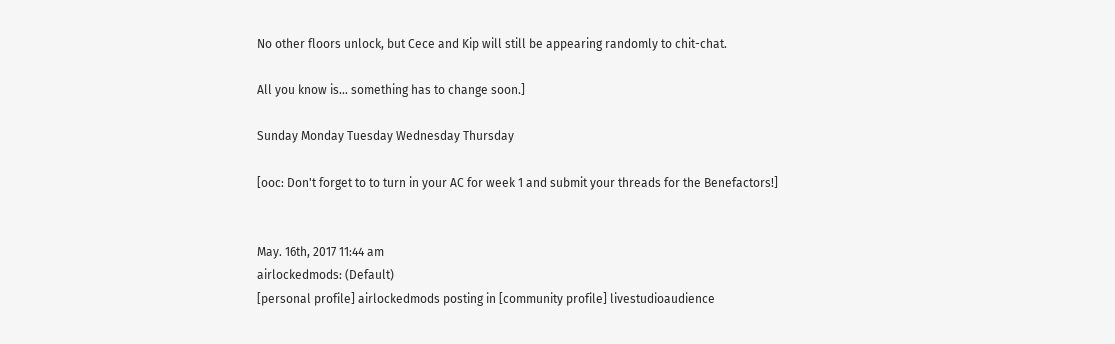No other floors unlock, but Cece and Kip will still be appearing randomly to chit-chat.

All you know is... something has to change soon.]

Sunday Monday Tuesday Wednesday Thursday

[ooc: Don't forget to to turn in your AC for week 1 and submit your threads for the Benefactors!]


May. 16th, 2017 11:44 am
airlockedmods: (Default)
[personal profile] airlockedmods posting in [community profile] livestudioaudience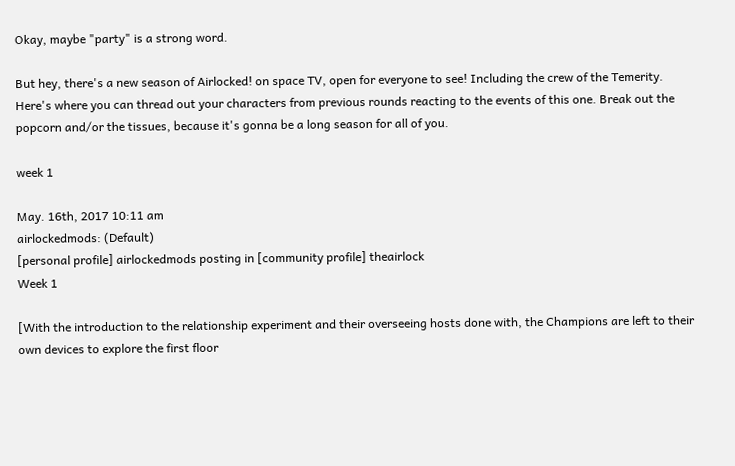Okay, maybe "party" is a strong word.

But hey, there's a new season of Airlocked! on space TV, open for everyone to see! Including the crew of the Temerity. Here's where you can thread out your characters from previous rounds reacting to the events of this one. Break out the popcorn and/or the tissues, because it's gonna be a long season for all of you.

week 1

May. 16th, 2017 10:11 am
airlockedmods: (Default)
[personal profile] airlockedmods posting in [community profile] theairlock
Week 1

[With the introduction to the relationship experiment and their overseeing hosts done with, the Champions are left to their own devices to explore the first floor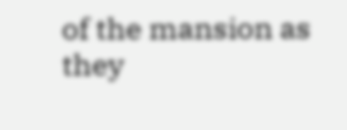of the mansion as they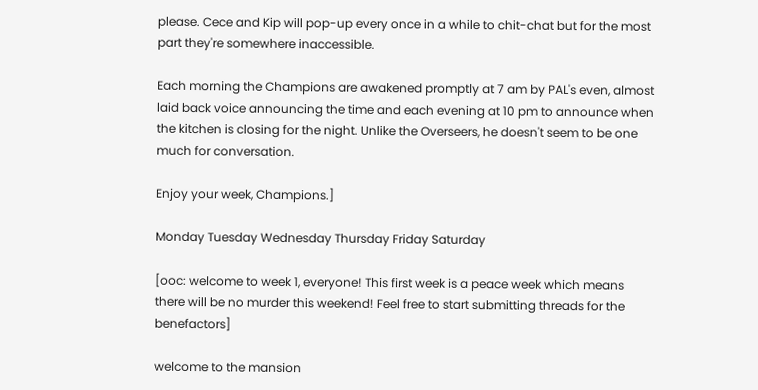please. Cece and Kip will pop-up every once in a while to chit-chat but for the most part they're somewhere inaccessible.

Each morning the Champions are awakened promptly at 7 am by PAL's even, almost laid back voice announcing the time and each evening at 10 pm to announce when the kitchen is closing for the night. Unlike the Overseers, he doesn't seem to be one much for conversation.

Enjoy your week, Champions.]

Monday Tuesday Wednesday Thursday Friday Saturday

[ooc: welcome to week 1, everyone! This first week is a peace week which means there will be no murder this weekend! Feel free to start submitting threads for the benefactors]

welcome to the mansion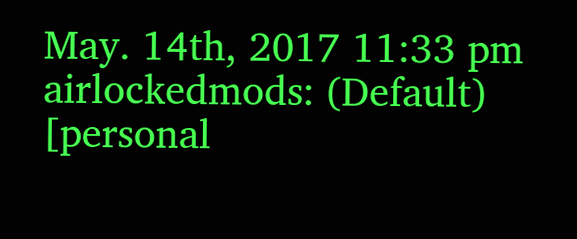May. 14th, 2017 11:33 pm
airlockedmods: (Default)
[personal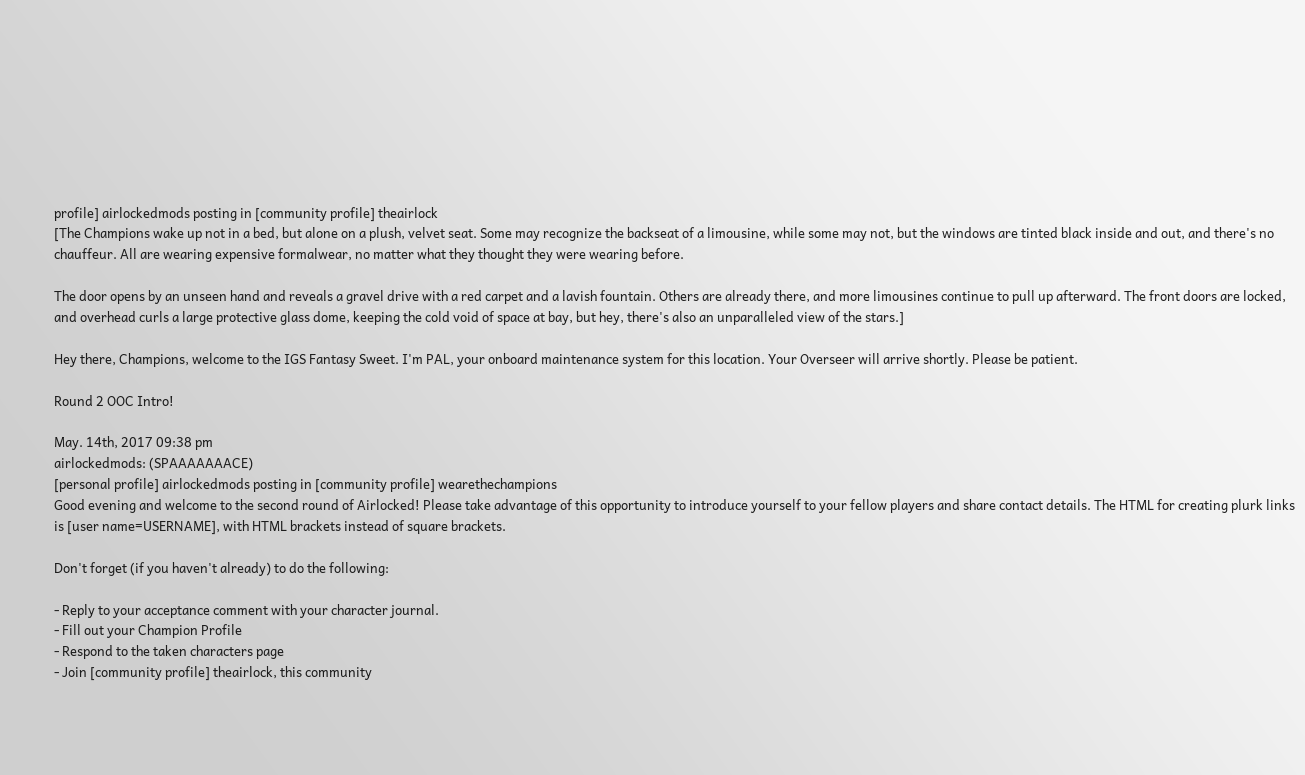profile] airlockedmods posting in [community profile] theairlock
[The Champions wake up not in a bed, but alone on a plush, velvet seat. Some may recognize the backseat of a limousine, while some may not, but the windows are tinted black inside and out, and there's no chauffeur. All are wearing expensive formalwear, no matter what they thought they were wearing before.

The door opens by an unseen hand and reveals a gravel drive with a red carpet and a lavish fountain. Others are already there, and more limousines continue to pull up afterward. The front doors are locked, and overhead curls a large protective glass dome, keeping the cold void of space at bay, but hey, there's also an unparalleled view of the stars.]

Hey there, Champions, welcome to the IGS Fantasy Sweet. I'm PAL, your onboard maintenance system for this location. Your Overseer will arrive shortly. Please be patient.

Round 2 OOC Intro!

May. 14th, 2017 09:38 pm
airlockedmods: (SPAAAAAAACE)
[personal profile] airlockedmods posting in [community profile] wearethechampions
Good evening and welcome to the second round of Airlocked! Please take advantage of this opportunity to introduce yourself to your fellow players and share contact details. The HTML for creating plurk links is [user name=USERNAME], with HTML brackets instead of square brackets.

Don't forget (if you haven't already) to do the following:

- Reply to your acceptance comment with your character journal.
- Fill out your Champion Profile
- Respond to the taken characters page
- Join [community profile] theairlock, this community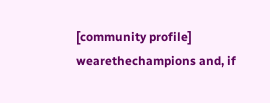[community profile] wearethechampions and, if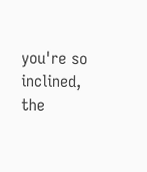you're so inclined, the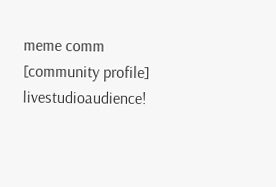meme comm [community profile] livestudioaudience!